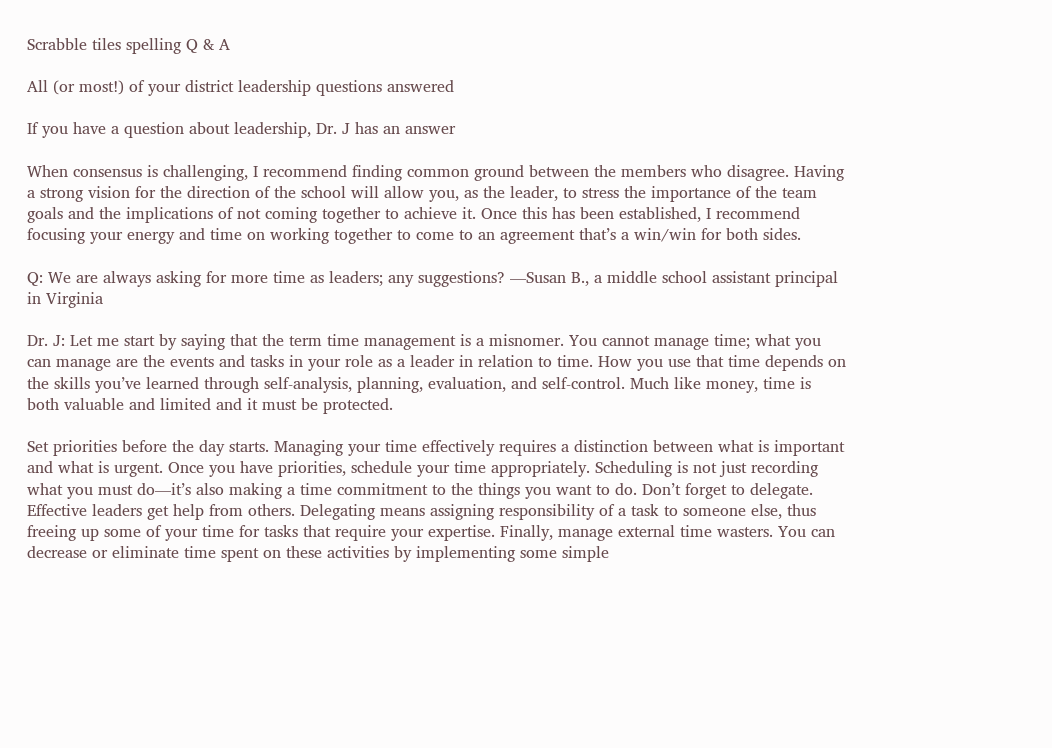Scrabble tiles spelling Q & A

All (or most!) of your district leadership questions answered

If you have a question about leadership, Dr. J has an answer

When consensus is challenging, I recommend finding common ground between the members who disagree. Having a strong vision for the direction of the school will allow you, as the leader, to stress the importance of the team goals and the implications of not coming together to achieve it. Once this has been established, I recommend focusing your energy and time on working together to come to an agreement that’s a win/win for both sides.

Q: We are always asking for more time as leaders; any suggestions? —Susan B., a middle school assistant principal in Virginia

Dr. J: Let me start by saying that the term time management is a misnomer. You cannot manage time; what you can manage are the events and tasks in your role as a leader in relation to time. How you use that time depends on the skills you’ve learned through self-analysis, planning, evaluation, and self-control. Much like money, time is both valuable and limited and it must be protected.

Set priorities before the day starts. Managing your time effectively requires a distinction between what is important and what is urgent. Once you have priorities, schedule your time appropriately. Scheduling is not just recording what you must do—it’s also making a time commitment to the things you want to do. Don’t forget to delegate. Effective leaders get help from others. Delegating means assigning responsibility of a task to someone else, thus freeing up some of your time for tasks that require your expertise. Finally, manage external time wasters. You can decrease or eliminate time spent on these activities by implementing some simple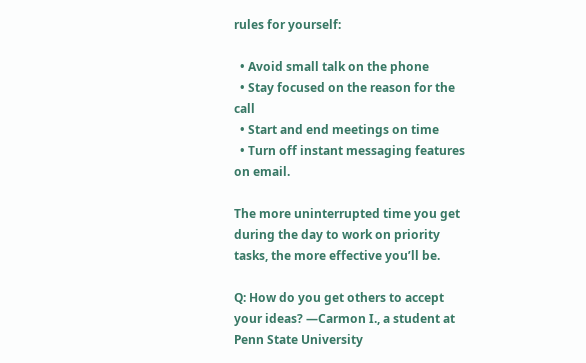rules for yourself:

  • Avoid small talk on the phone
  • Stay focused on the reason for the call
  • Start and end meetings on time
  • Turn off instant messaging features on email.

The more uninterrupted time you get during the day to work on priority tasks, the more effective you’ll be.

Q: How do you get others to accept your ideas? —Carmon I., a student at Penn State University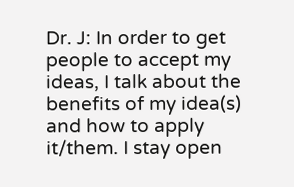Dr. J: In order to get people to accept my ideas, I talk about the benefits of my idea(s) and how to apply it/them. I stay open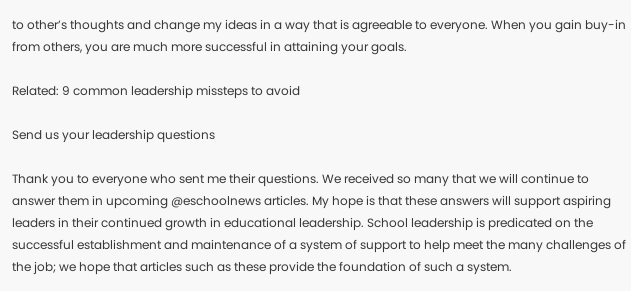to other’s thoughts and change my ideas in a way that is agreeable to everyone. When you gain buy-in from others, you are much more successful in attaining your goals.

Related: 9 common leadership missteps to avoid

Send us your leadership questions

Thank you to everyone who sent me their questions. We received so many that we will continue to answer them in upcoming @eschoolnews articles. My hope is that these answers will support aspiring leaders in their continued growth in educational leadership. School leadership is predicated on the successful establishment and maintenance of a system of support to help meet the many challenges of the job; we hope that articles such as these provide the foundation of such a system.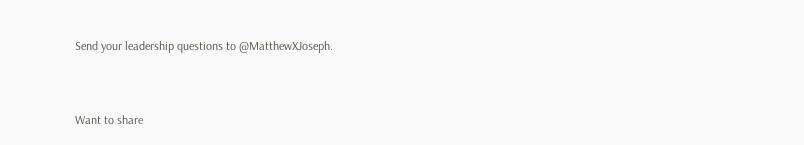Send your leadership questions to @MatthewXJoseph.


Want to share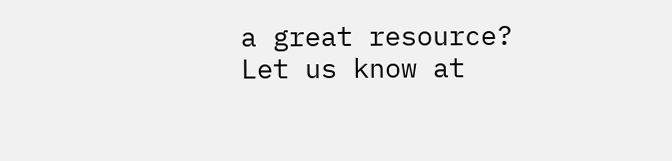a great resource? Let us know at